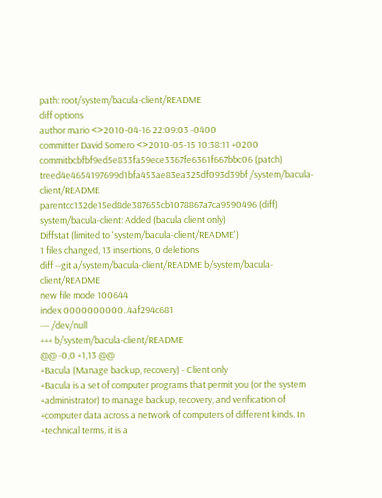path: root/system/bacula-client/README
diff options
author mario <>2010-04-16 22:09:03 -0400
committer David Somero <>2010-05-15 10:38:11 +0200
commitbcbfbf9ed5e833fa59ece3367fe6361f667bbc06 (patch)
treed4e4654197699d1bfa453ae83ea325df093d39bf /system/bacula-client/README
parentcc132de15ed8de387655cb1078867a7ca9590496 (diff)
system/bacula-client: Added (bacula client only)
Diffstat (limited to 'system/bacula-client/README')
1 files changed, 13 insertions, 0 deletions
diff --git a/system/bacula-client/README b/system/bacula-client/README
new file mode 100644
index 0000000000..4af294c681
--- /dev/null
+++ b/system/bacula-client/README
@@ -0,0 +1,13 @@
+Bacula (Manage backup, recovery) - Client only
+Bacula is a set of computer programs that permit you (or the system
+administrator) to manage backup, recovery, and verification of
+computer data across a network of computers of different kinds. In
+technical terms, it is a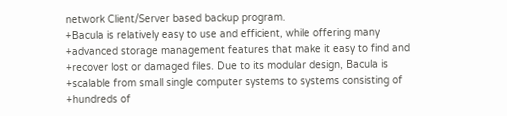network Client/Server based backup program.
+Bacula is relatively easy to use and efficient, while offering many
+advanced storage management features that make it easy to find and
+recover lost or damaged files. Due to its modular design, Bacula is
+scalable from small single computer systems to systems consisting of
+hundreds of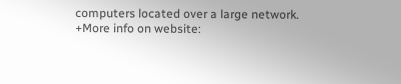computers located over a large network.
+More info on website: